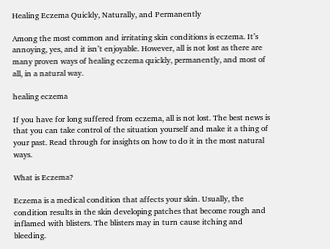Healing Eczema Quickly, Naturally, and Permanently

Among the most common and irritating skin conditions is eczema. It’s annoying, yes, and it isn’t enjoyable. However, all is not lost as there are many proven ways of healing eczema quickly, permanently, and most of all, in a natural way.

healing eczema

If you have for long suffered from eczema, all is not lost. The best news is that you can take control of the situation yourself and make it a thing of your past. Read through for insights on how to do it in the most natural ways.

What is Eczema?

Eczema is a medical condition that affects your skin. Usually, the condition results in the skin developing patches that become rough and inflamed with blisters. The blisters may in turn cause itching and bleeding.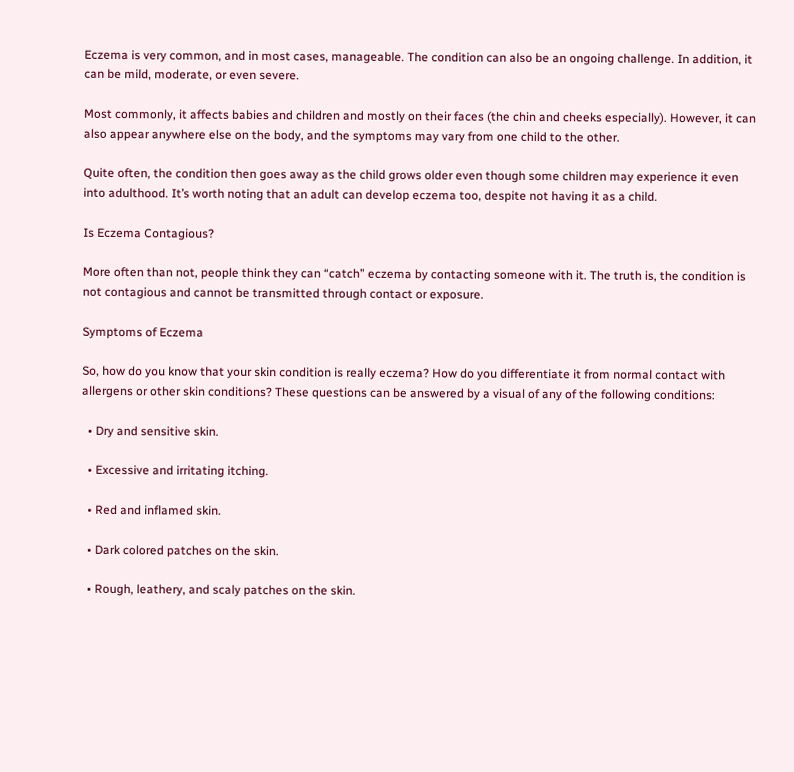Eczema is very common, and in most cases, manageable. The condition can also be an ongoing challenge. In addition, it can be mild, moderate, or even severe.

Most commonly, it affects babies and children and mostly on their faces (the chin and cheeks especially). However, it can also appear anywhere else on the body, and the symptoms may vary from one child to the other.

Quite often, the condition then goes away as the child grows older even though some children may experience it even into adulthood. It’s worth noting that an adult can develop eczema too, despite not having it as a child.

Is Eczema Contagious?

More often than not, people think they can “catch” eczema by contacting someone with it. The truth is, the condition is not contagious and cannot be transmitted through contact or exposure.

Symptoms of Eczema

So, how do you know that your skin condition is really eczema? How do you differentiate it from normal contact with allergens or other skin conditions? These questions can be answered by a visual of any of the following conditions:

  • Dry and sensitive skin.

  • Excessive and irritating itching.

  • Red and inflamed skin.

  • Dark colored patches on the skin.

  • Rough, leathery, and scaly patches on the skin.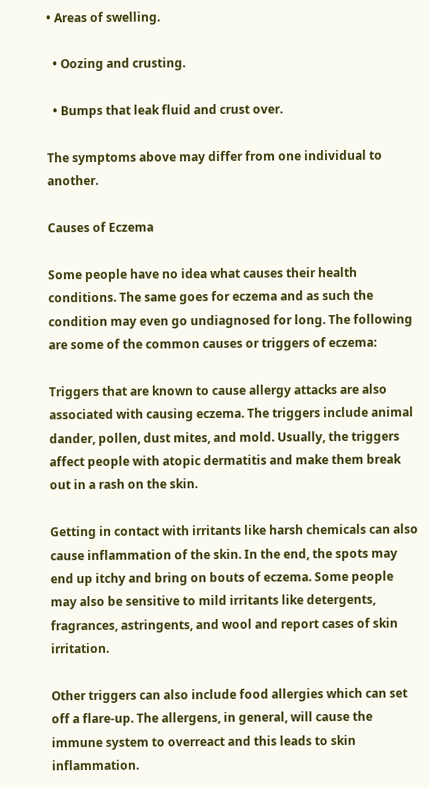• Areas of swelling.

  • Oozing and crusting.

  • Bumps that leak fluid and crust over.

The symptoms above may differ from one individual to another.

Causes of Eczema

Some people have no idea what causes their health conditions. The same goes for eczema and as such the condition may even go undiagnosed for long. The following are some of the common causes or triggers of eczema:

Triggers that are known to cause allergy attacks are also associated with causing eczema. The triggers include animal dander, pollen, dust mites, and mold. Usually, the triggers affect people with atopic dermatitis and make them break out in a rash on the skin.

Getting in contact with irritants like harsh chemicals can also cause inflammation of the skin. In the end, the spots may end up itchy and bring on bouts of eczema. Some people may also be sensitive to mild irritants like detergents, fragrances, astringents, and wool and report cases of skin irritation.

Other triggers can also include food allergies which can set off a flare-up. The allergens, in general, will cause the immune system to overreact and this leads to skin inflammation.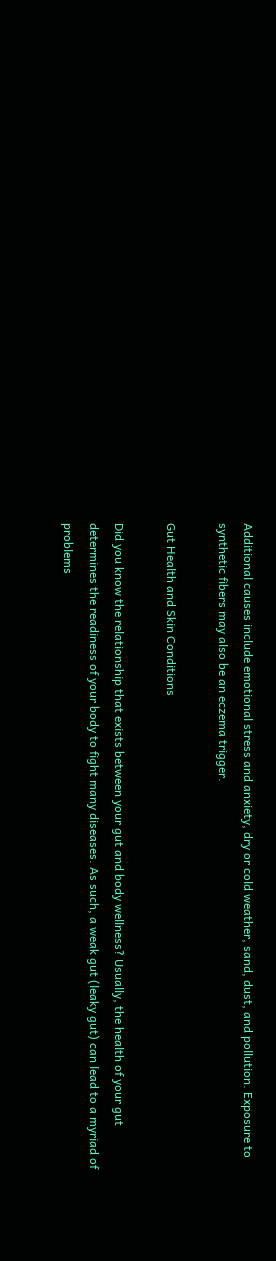Additional causes include emotional stress and anxiety, dry or cold weather, sand, dust, and pollution. Exposure to synthetic fibers may also be an eczema trigger.

Gut Health and Skin Conditions

Did you know the relationship that exists between your gut and body wellness? Usually, the health of your gut determines the readiness of your body to fight many diseases. As such, a weak gut (leaky gut) can lead to a myriad of problems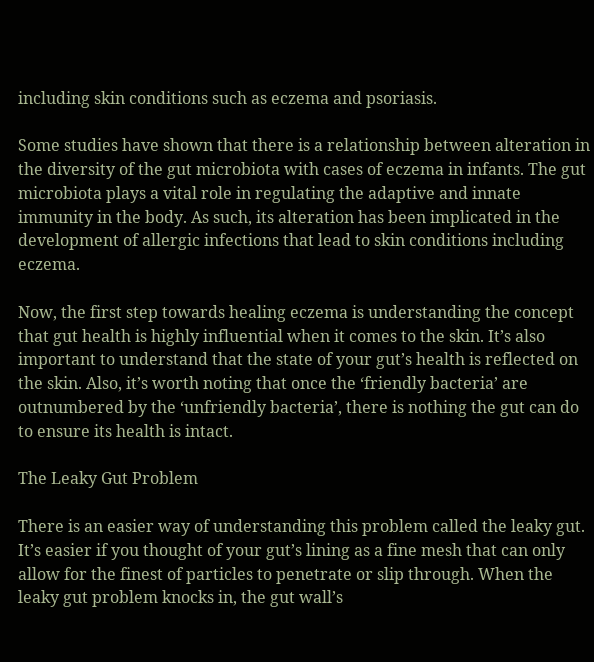including skin conditions such as eczema and psoriasis.

Some studies have shown that there is a relationship between alteration in the diversity of the gut microbiota with cases of eczema in infants. The gut microbiota plays a vital role in regulating the adaptive and innate immunity in the body. As such, its alteration has been implicated in the development of allergic infections that lead to skin conditions including eczema.

Now, the first step towards healing eczema is understanding the concept that gut health is highly influential when it comes to the skin. It’s also important to understand that the state of your gut’s health is reflected on the skin. Also, it’s worth noting that once the ‘friendly bacteria’ are outnumbered by the ‘unfriendly bacteria’, there is nothing the gut can do to ensure its health is intact.

The Leaky Gut Problem

There is an easier way of understanding this problem called the leaky gut. It’s easier if you thought of your gut’s lining as a fine mesh that can only allow for the finest of particles to penetrate or slip through. When the leaky gut problem knocks in, the gut wall’s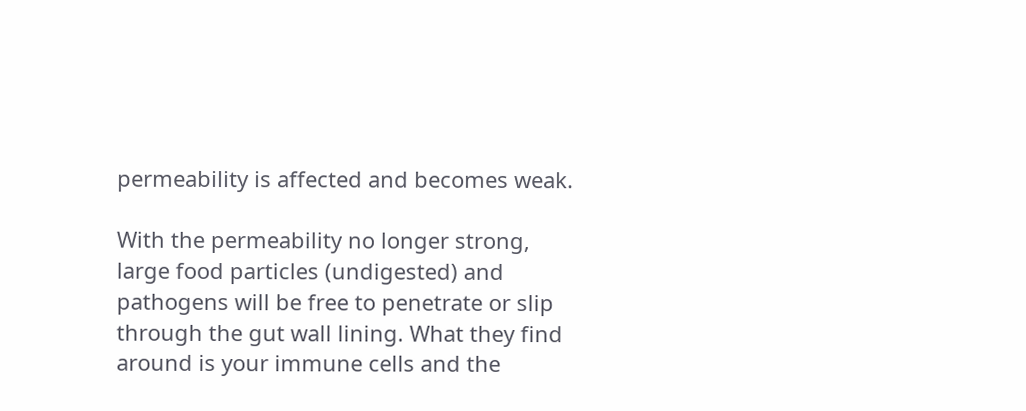permeability is affected and becomes weak.

With the permeability no longer strong, large food particles (undigested) and pathogens will be free to penetrate or slip through the gut wall lining. What they find around is your immune cells and the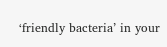‘friendly bacteria’ in your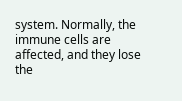system. Normally, the immune cells are affected, and they lose the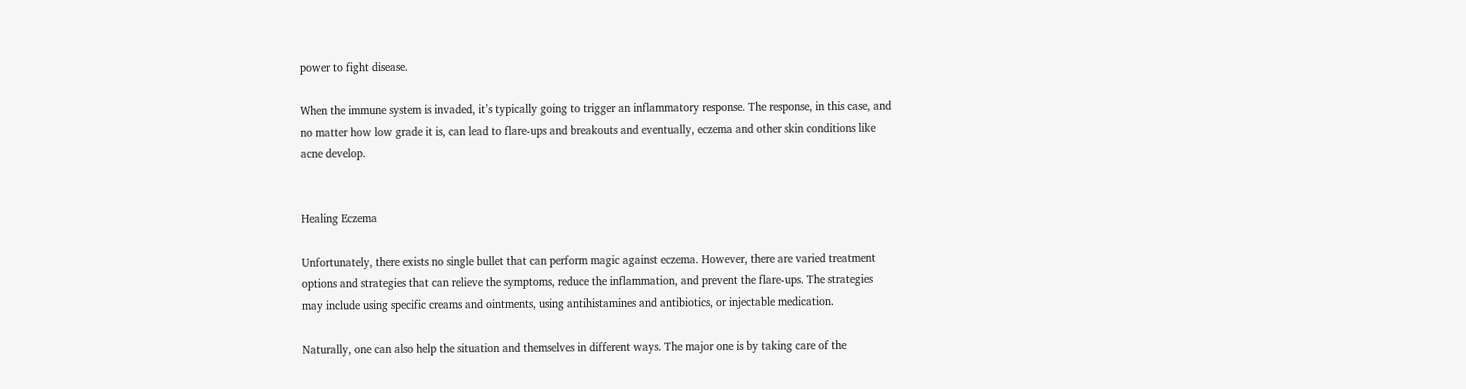power to fight disease.

When the immune system is invaded, it’s typically going to trigger an inflammatory response. The response, in this case, and no matter how low grade it is, can lead to flare-ups and breakouts and eventually, eczema and other skin conditions like acne develop.


Healing Eczema

Unfortunately, there exists no single bullet that can perform magic against eczema. However, there are varied treatment options and strategies that can relieve the symptoms, reduce the inflammation, and prevent the flare-ups. The strategies may include using specific creams and ointments, using antihistamines and antibiotics, or injectable medication.

Naturally, one can also help the situation and themselves in different ways. The major one is by taking care of the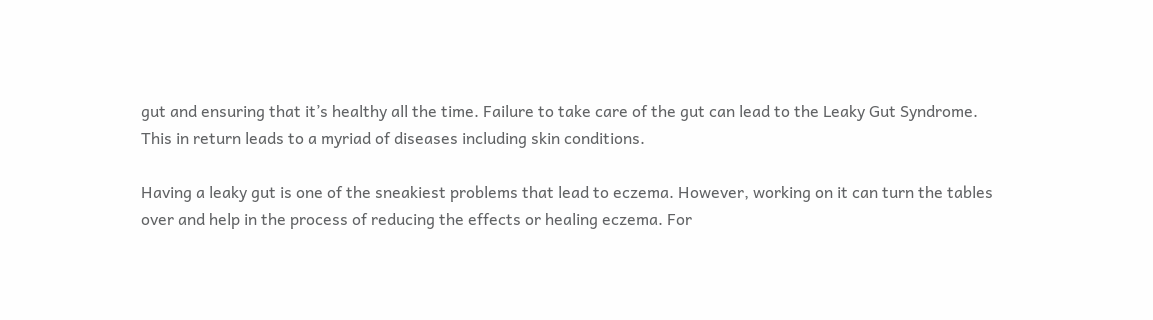gut and ensuring that it’s healthy all the time. Failure to take care of the gut can lead to the Leaky Gut Syndrome. This in return leads to a myriad of diseases including skin conditions.

Having a leaky gut is one of the sneakiest problems that lead to eczema. However, working on it can turn the tables over and help in the process of reducing the effects or healing eczema. For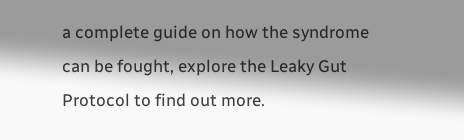a complete guide on how the syndrome can be fought, explore the Leaky Gut Protocol to find out more.